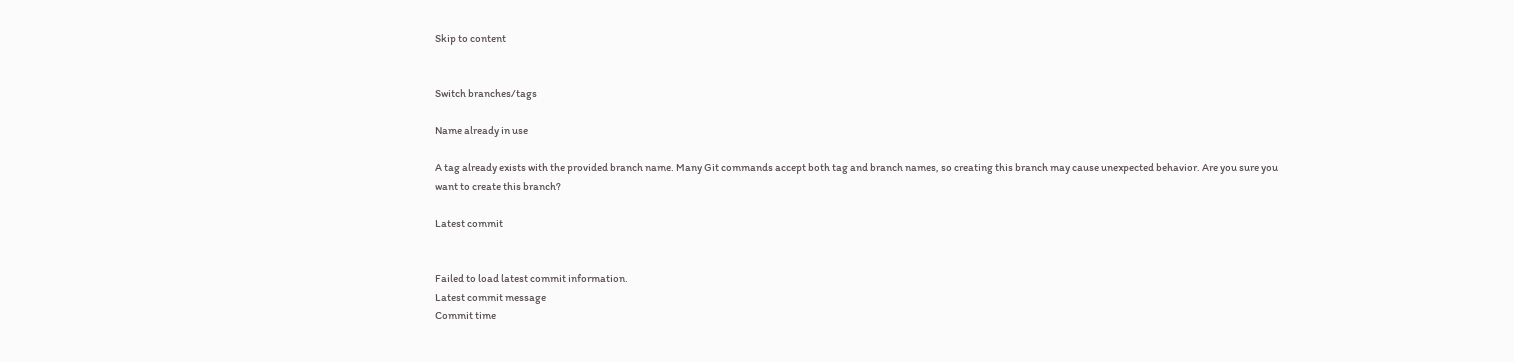Skip to content


Switch branches/tags

Name already in use

A tag already exists with the provided branch name. Many Git commands accept both tag and branch names, so creating this branch may cause unexpected behavior. Are you sure you want to create this branch?

Latest commit


Failed to load latest commit information.
Latest commit message
Commit time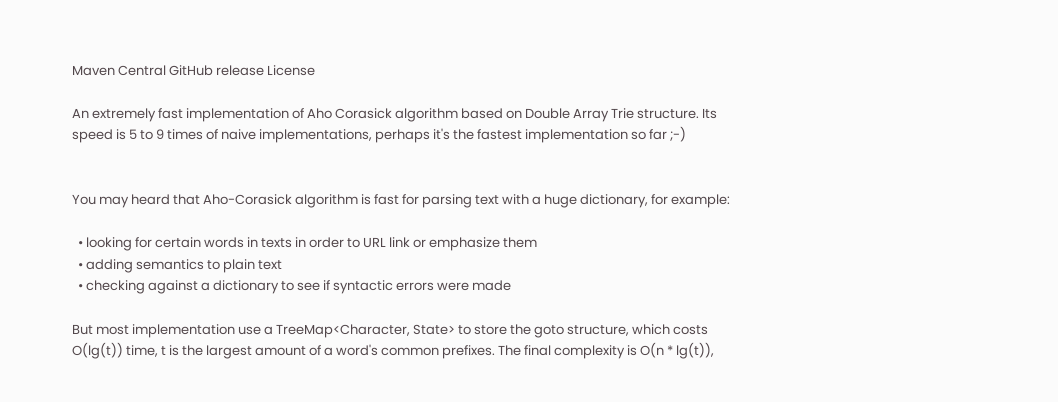Maven Central GitHub release License

An extremely fast implementation of Aho Corasick algorithm based on Double Array Trie structure. Its speed is 5 to 9 times of naive implementations, perhaps it's the fastest implementation so far ;-)


You may heard that Aho-Corasick algorithm is fast for parsing text with a huge dictionary, for example:

  • looking for certain words in texts in order to URL link or emphasize them
  • adding semantics to plain text
  • checking against a dictionary to see if syntactic errors were made

But most implementation use a TreeMap<Character, State> to store the goto structure, which costs O(lg(t)) time, t is the largest amount of a word's common prefixes. The final complexity is O(n * lg(t)),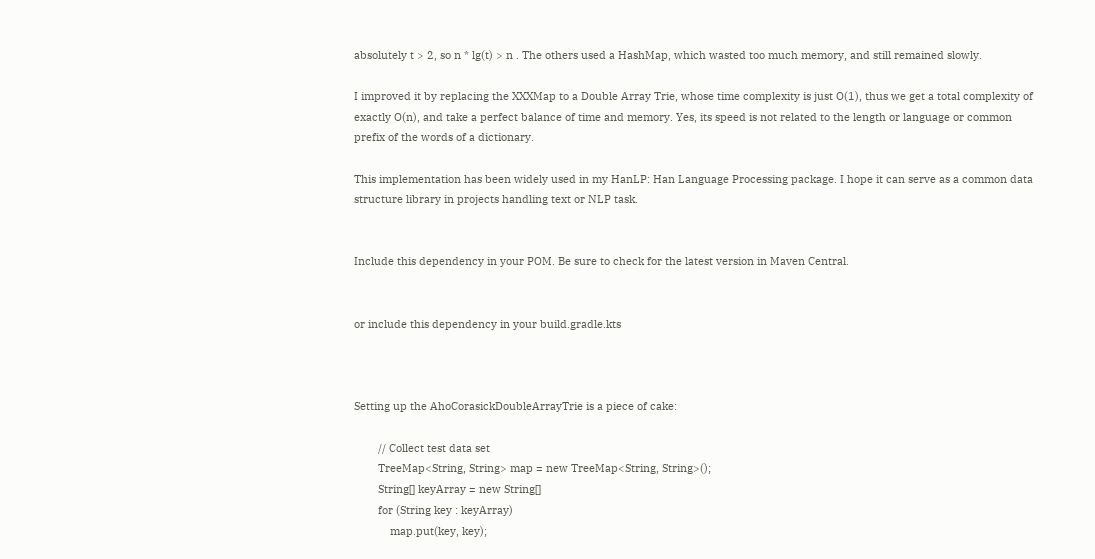absolutely t > 2, so n * lg(t) > n . The others used a HashMap, which wasted too much memory, and still remained slowly.

I improved it by replacing the XXXMap to a Double Array Trie, whose time complexity is just O(1), thus we get a total complexity of exactly O(n), and take a perfect balance of time and memory. Yes, its speed is not related to the length or language or common prefix of the words of a dictionary.

This implementation has been widely used in my HanLP: Han Language Processing package. I hope it can serve as a common data structure library in projects handling text or NLP task.


Include this dependency in your POM. Be sure to check for the latest version in Maven Central.


or include this dependency in your build.gradle.kts



Setting up the AhoCorasickDoubleArrayTrie is a piece of cake:

        // Collect test data set
        TreeMap<String, String> map = new TreeMap<String, String>();
        String[] keyArray = new String[]
        for (String key : keyArray)
            map.put(key, key);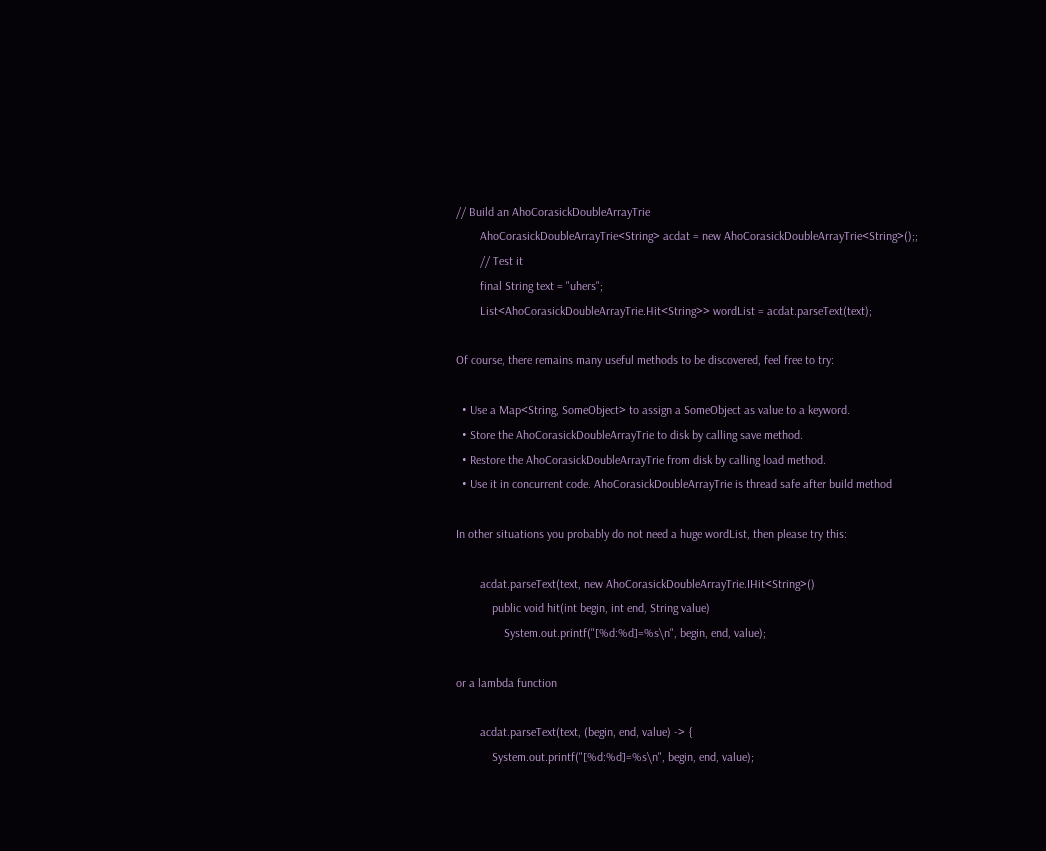// Build an AhoCorasickDoubleArrayTrie
        AhoCorasickDoubleArrayTrie<String> acdat = new AhoCorasickDoubleArrayTrie<String>();;
        // Test it
        final String text = "uhers";
        List<AhoCorasickDoubleArrayTrie.Hit<String>> wordList = acdat.parseText(text);

Of course, there remains many useful methods to be discovered, feel free to try:

  • Use a Map<String, SomeObject> to assign a SomeObject as value to a keyword.
  • Store the AhoCorasickDoubleArrayTrie to disk by calling save method.
  • Restore the AhoCorasickDoubleArrayTrie from disk by calling load method.
  • Use it in concurrent code. AhoCorasickDoubleArrayTrie is thread safe after build method

In other situations you probably do not need a huge wordList, then please try this:

        acdat.parseText(text, new AhoCorasickDoubleArrayTrie.IHit<String>()
            public void hit(int begin, int end, String value)
                System.out.printf("[%d:%d]=%s\n", begin, end, value);

or a lambda function

        acdat.parseText(text, (begin, end, value) -> {
            System.out.printf("[%d:%d]=%s\n", begin, end, value);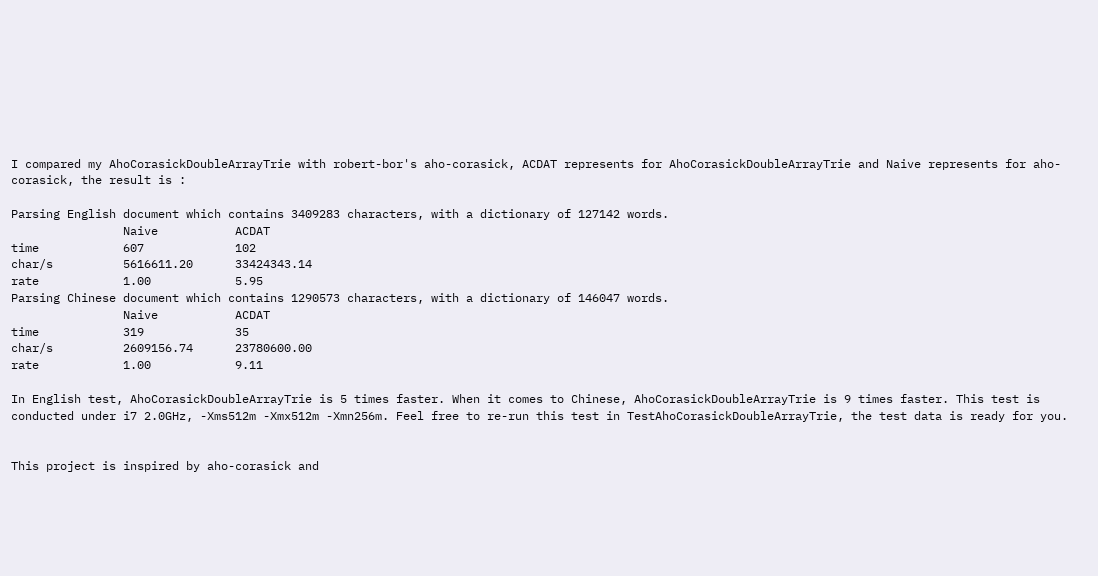I compared my AhoCorasickDoubleArrayTrie with robert-bor's aho-corasick, ACDAT represents for AhoCorasickDoubleArrayTrie and Naive represents for aho-corasick, the result is :

Parsing English document which contains 3409283 characters, with a dictionary of 127142 words.
                Naive           ACDAT
time            607             102
char/s          5616611.20      33424343.14
rate            1.00            5.95
Parsing Chinese document which contains 1290573 characters, with a dictionary of 146047 words.
                Naive           ACDAT
time            319             35
char/s          2609156.74      23780600.00
rate            1.00            9.11

In English test, AhoCorasickDoubleArrayTrie is 5 times faster. When it comes to Chinese, AhoCorasickDoubleArrayTrie is 9 times faster. This test is conducted under i7 2.0GHz, -Xms512m -Xmx512m -Xmn256m. Feel free to re-run this test in TestAhoCorasickDoubleArrayTrie, the test data is ready for you.


This project is inspired by aho-corasick and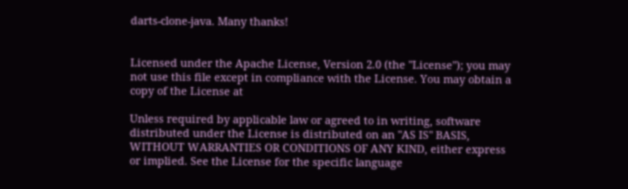darts-clone-java. Many thanks!


Licensed under the Apache License, Version 2.0 (the "License"); you may not use this file except in compliance with the License. You may obtain a copy of the License at

Unless required by applicable law or agreed to in writing, software distributed under the License is distributed on an "AS IS" BASIS, WITHOUT WARRANTIES OR CONDITIONS OF ANY KIND, either express or implied. See the License for the specific language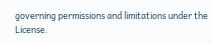governing permissions and limitations under the License.